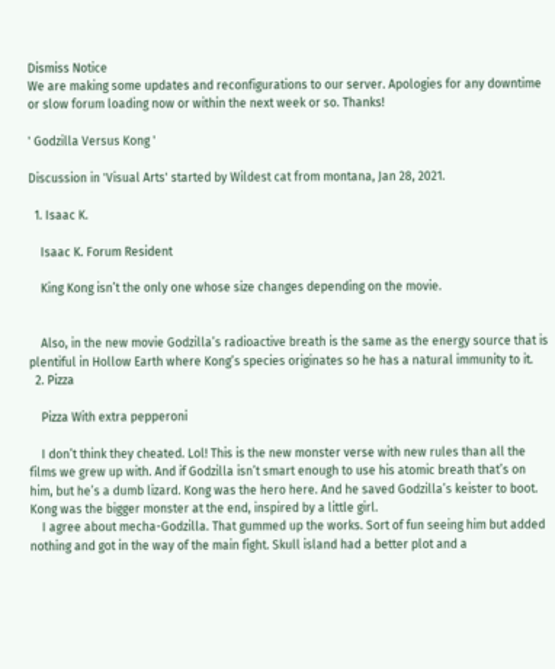Dismiss Notice
We are making some updates and reconfigurations to our server. Apologies for any downtime or slow forum loading now or within the next week or so. Thanks!

' Godzilla Versus Kong '

Discussion in 'Visual Arts' started by Wildest cat from montana, Jan 28, 2021.

  1. Isaac K.

    Isaac K. Forum Resident

    King Kong isn’t the only one whose size changes depending on the movie.


    Also, in the new movie Godzilla’s radioactive breath is the same as the energy source that is plentiful in Hollow Earth where Kong’s species originates so he has a natural immunity to it.
  2. Pizza

    Pizza With extra pepperoni

    I don’t think they cheated. Lol! This is the new monster verse with new rules than all the films we grew up with. And if Godzilla isn’t smart enough to use his atomic breath that’s on him, but he’s a dumb lizard. Kong was the hero here. And he saved Godzilla’s keister to boot. Kong was the bigger monster at the end, inspired by a little girl.
    I agree about mecha-Godzilla. That gummed up the works. Sort of fun seeing him but added nothing and got in the way of the main fight. Skull island had a better plot and a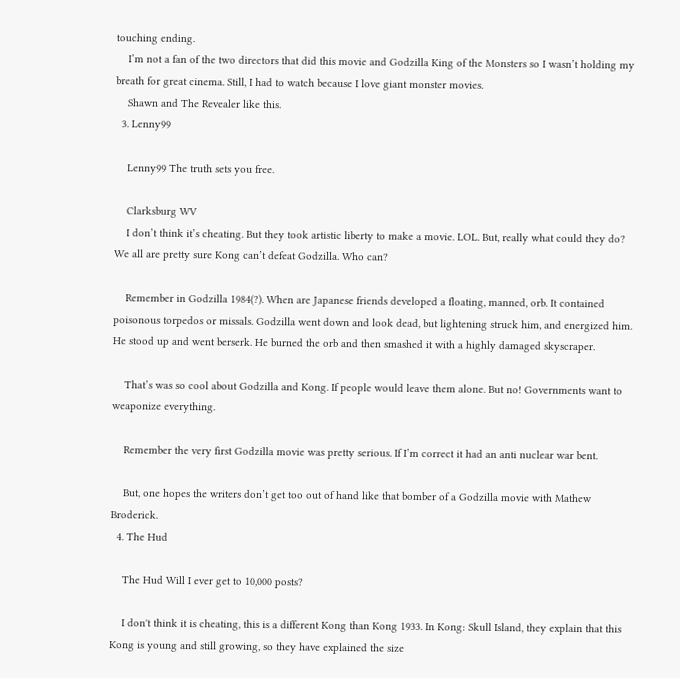touching ending.
    I’m not a fan of the two directors that did this movie and Godzilla King of the Monsters so I wasn’t holding my breath for great cinema. Still, I had to watch because I love giant monster movies.
    Shawn and The Revealer like this.
  3. Lenny99

    Lenny99 The truth sets you free.

    Clarksburg WV
    I don’t think it’s cheating. But they took artistic liberty to make a movie. LOL. But, really what could they do? We all are pretty sure Kong can’t defeat Godzilla. Who can?

    Remember in Godzilla 1984(?). When are Japanese friends developed a floating, manned, orb. It contained poisonous torpedos or missals. Godzilla went down and look dead, but lightening struck him, and energized him. He stood up and went berserk. He burned the orb and then smashed it with a highly damaged skyscraper.

    That’s was so cool about Godzilla and Kong. If people would leave them alone. But no! Governments want to weaponize everything.

    Remember the very first Godzilla movie was pretty serious. If I’m correct it had an anti nuclear war bent.

    But, one hopes the writers don’t get too out of hand like that bomber of a Godzilla movie with Mathew Broderick.
  4. The Hud

    The Hud Will I ever get to 10,000 posts?

    I don't think it is cheating, this is a different Kong than Kong 1933. In Kong: Skull Island, they explain that this Kong is young and still growing, so they have explained the size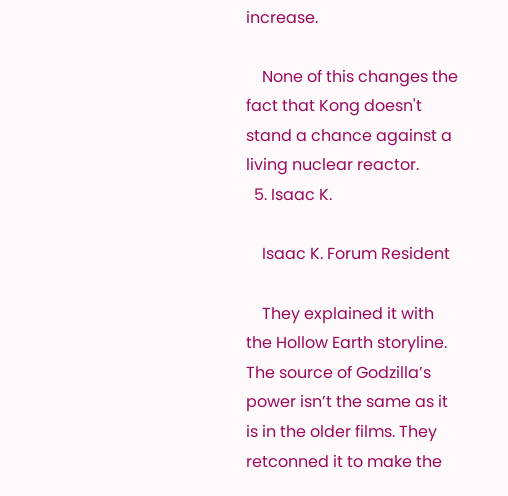increase.

    None of this changes the fact that Kong doesn't stand a chance against a living nuclear reactor.
  5. Isaac K.

    Isaac K. Forum Resident

    They explained it with the Hollow Earth storyline. The source of Godzilla’s power isn’t the same as it is in the older films. They retconned it to make the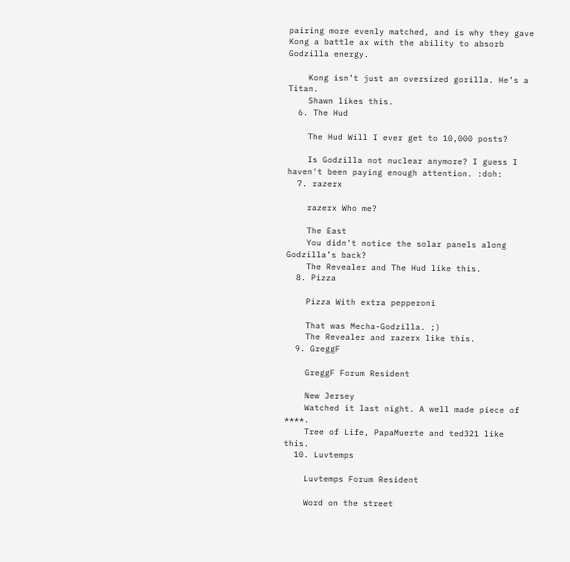pairing more evenly matched, and is why they gave Kong a battle ax with the ability to absorb Godzilla energy.

    Kong isn’t just an oversized gorilla. He’s a Titan.
    Shawn likes this.
  6. The Hud

    The Hud Will I ever get to 10,000 posts?

    Is Godzilla not nuclear anymore? I guess I haven't been paying enough attention. :doh:
  7. razerx

    razerx Who me?

    The East
    You didn’t notice the solar panels along Godzilla’s back?
    The Revealer and The Hud like this.
  8. Pizza

    Pizza With extra pepperoni

    That was Mecha-Godzilla. ;)
    The Revealer and razerx like this.
  9. GreggF

    GreggF Forum Resident

    New Jersey
    Watched it last night. A well made piece of ****.
    Tree of Life, PapaMuerte and ted321 like this.
  10. Luvtemps

    Luvtemps Forum Resident

    Word on the street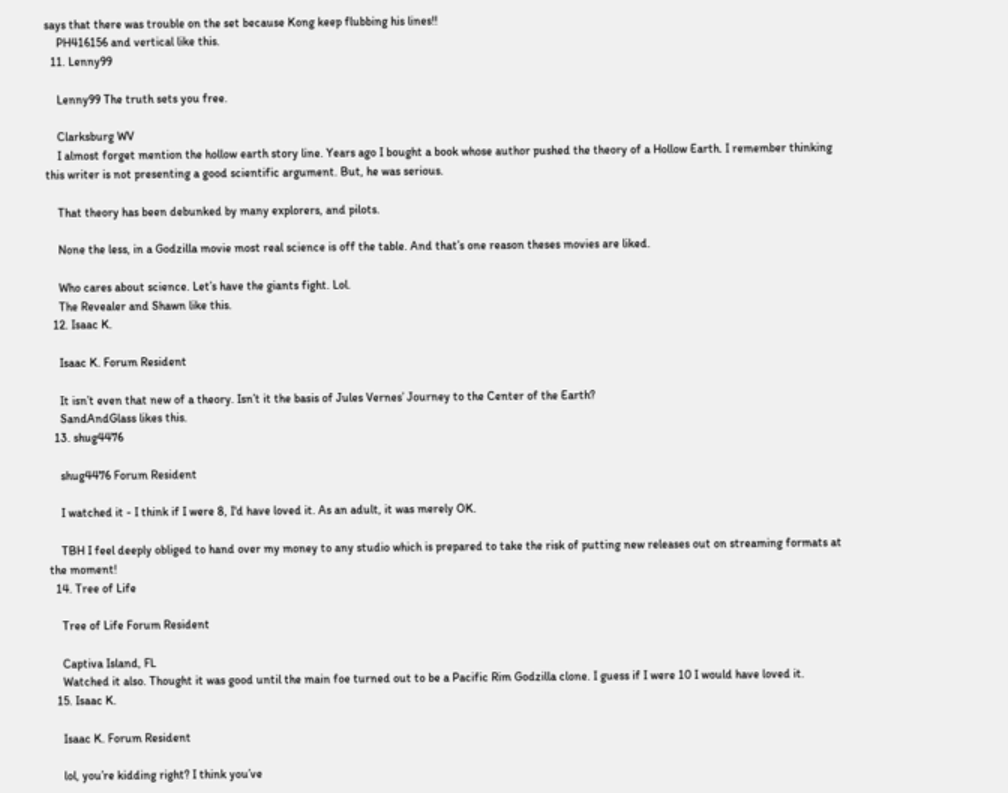says that there was trouble on the set because Kong keep flubbing his lines!!
    PH416156 and vertical like this.
  11. Lenny99

    Lenny99 The truth sets you free.

    Clarksburg WV
    I almost forget mention the hollow earth story line. Years ago I bought a book whose author pushed the theory of a Hollow Earth. I remember thinking this writer is not presenting a good scientific argument. But, he was serious.

    That theory has been debunked by many explorers, and pilots.

    None the less, in a Godzilla movie most real science is off the table. And that’s one reason theses movies are liked.

    Who cares about science. Let’s have the giants fight. Lol.
    The Revealer and Shawn like this.
  12. Isaac K.

    Isaac K. Forum Resident

    It isn’t even that new of a theory. Isn’t it the basis of Jules Vernes’ Journey to the Center of the Earth?
    SandAndGlass likes this.
  13. shug4476

    shug4476 Forum Resident

    I watched it - I think if I were 8, I'd have loved it. As an adult, it was merely OK.

    TBH I feel deeply obliged to hand over my money to any studio which is prepared to take the risk of putting new releases out on streaming formats at the moment!
  14. Tree of Life

    Tree of Life Forum Resident

    Captiva Island, FL
    Watched it also. Thought it was good until the main foe turned out to be a Pacific Rim Godzilla clone. I guess if I were 10 I would have loved it.
  15. Isaac K.

    Isaac K. Forum Resident

    lol, you’re kidding right? I think you’ve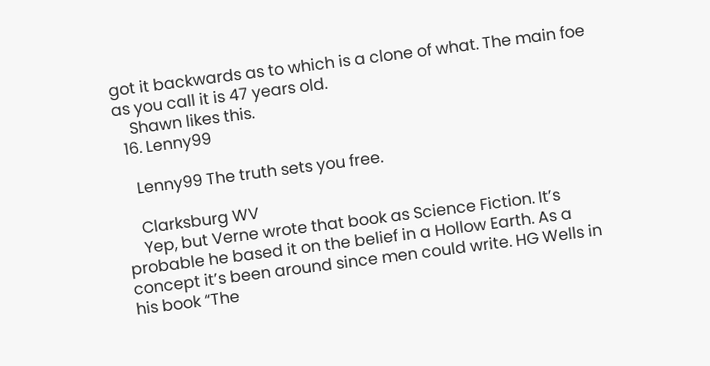got it backwards as to which is a clone of what. The main foe as you call it is 47 years old.
    Shawn likes this.
  16. Lenny99

    Lenny99 The truth sets you free.

    Clarksburg WV
    Yep, but Verne wrote that book as Science Fiction. It’s probable he based it on the belief in a Hollow Earth. As a concept it’s been around since men could write. HG Wells in his book “The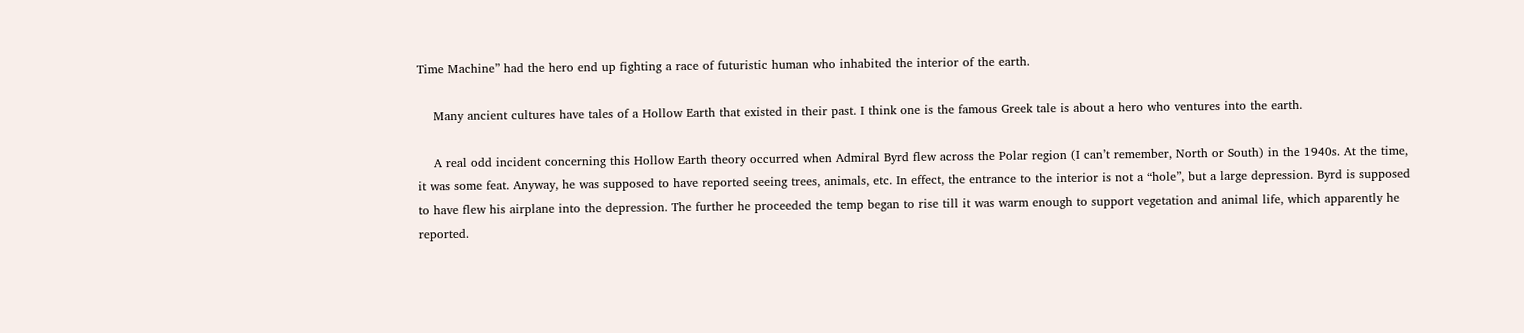Time Machine” had the hero end up fighting a race of futuristic human who inhabited the interior of the earth.

    Many ancient cultures have tales of a Hollow Earth that existed in their past. I think one is the famous Greek tale is about a hero who ventures into the earth.

    A real odd incident concerning this Hollow Earth theory occurred when Admiral Byrd flew across the Polar region (I can’t remember, North or South) in the 1940s. At the time, it was some feat. Anyway, he was supposed to have reported seeing trees, animals, etc. In effect, the entrance to the interior is not a “hole”, but a large depression. Byrd is supposed to have flew his airplane into the depression. The further he proceeded the temp began to rise till it was warm enough to support vegetation and animal life, which apparently he reported.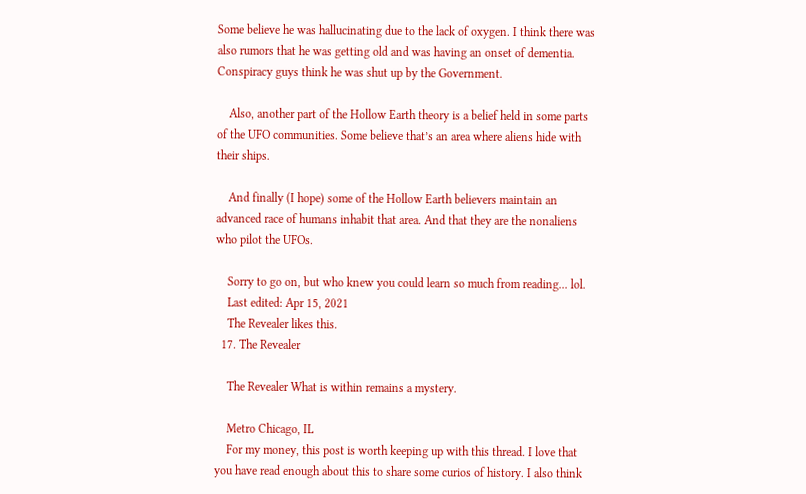Some believe he was hallucinating due to the lack of oxygen. I think there was also rumors that he was getting old and was having an onset of dementia. Conspiracy guys think he was shut up by the Government.

    Also, another part of the Hollow Earth theory is a belief held in some parts of the UFO communities. Some believe that’s an area where aliens hide with their ships.

    And finally (I hope) some of the Hollow Earth believers maintain an advanced race of humans inhabit that area. And that they are the nonaliens who pilot the UFOs.

    Sorry to go on, but who knew you could learn so much from reading... lol.
    Last edited: Apr 15, 2021
    The Revealer likes this.
  17. The Revealer

    The Revealer What is within remains a mystery.

    Metro Chicago, IL
    For my money, this post is worth keeping up with this thread. I love that you have read enough about this to share some curios of history. I also think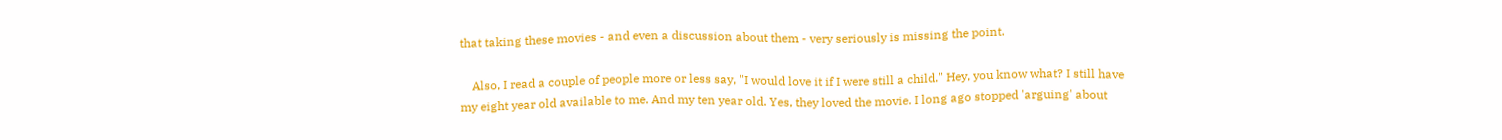that taking these movies - and even a discussion about them - very seriously is missing the point.

    Also, I read a couple of people more or less say, "I would love it if I were still a child." Hey, you know what? I still have my eight year old available to me. And my ten year old. Yes, they loved the movie. I long ago stopped 'arguing' about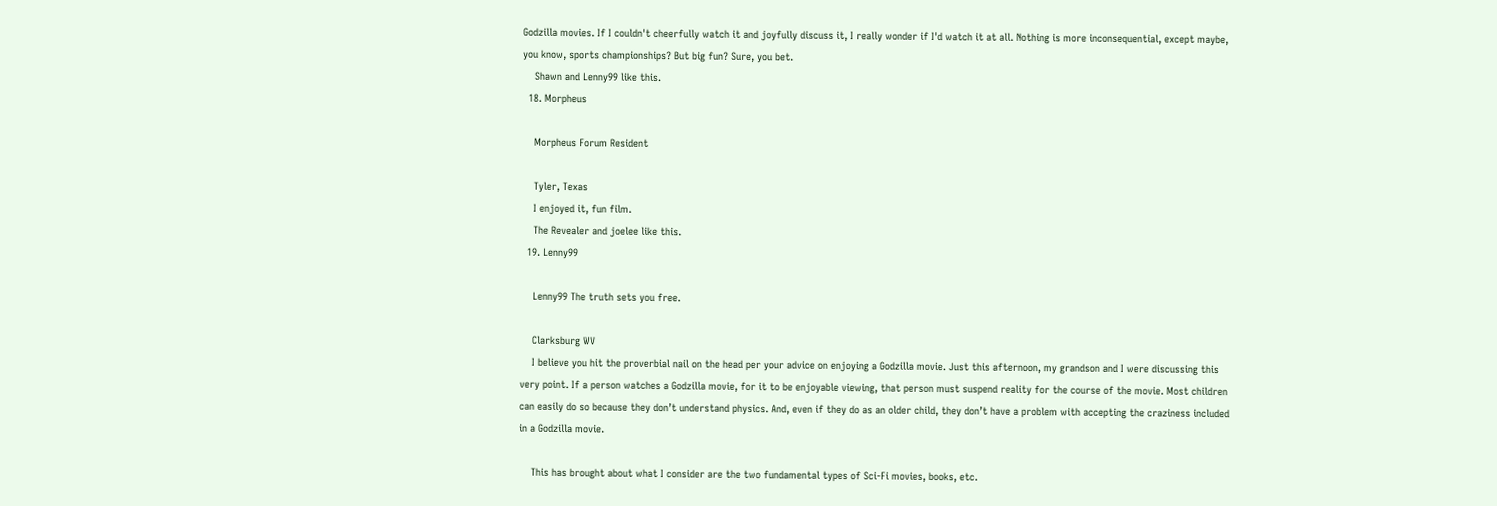Godzilla movies. If I couldn't cheerfully watch it and joyfully discuss it, I really wonder if I'd watch it at all. Nothing is more inconsequential, except maybe, you know, sports championships? But big fun? Sure, you bet.
    Shawn and Lenny99 like this.
  18. Morpheus

    Morpheus Forum Resident

    Tyler, Texas
    I enjoyed it, fun film.
    The Revealer and joelee like this.
  19. Lenny99

    Lenny99 The truth sets you free.

    Clarksburg WV
    I believe you hit the proverbial nail on the head per your advice on enjoying a Godzilla movie. Just this afternoon, my grandson and I were discussing this very point. If a person watches a Godzilla movie, for it to be enjoyable viewing, that person must suspend reality for the course of the movie. Most children can easily do so because they don’t understand physics. And, even if they do as an older child, they don’t have a problem with accepting the craziness included in a Godzilla movie.

    This has brought about what I consider are the two fundamental types of Sci-Fi movies, books, etc.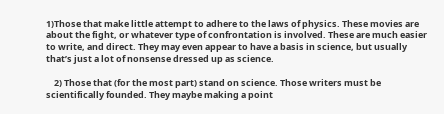1)Those that make little attempt to adhere to the laws of physics. These movies are about the fight, or whatever type of confrontation is involved. These are much easier to write, and direct. They may even appear to have a basis in science, but usually that’s just a lot of nonsense dressed up as science.

    2) Those that (for the most part) stand on science. Those writers must be scientifically founded. They maybe making a point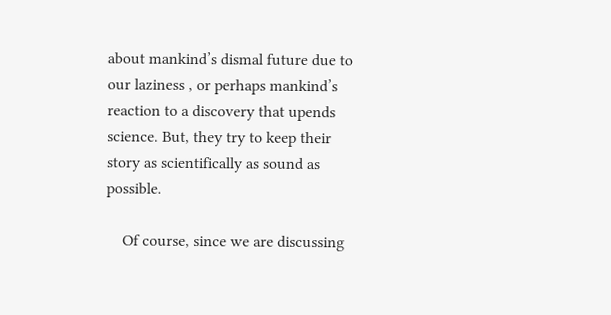about mankind’s dismal future due to our laziness , or perhaps mankind’s reaction to a discovery that upends science. But, they try to keep their story as scientifically as sound as possible.

    Of course, since we are discussing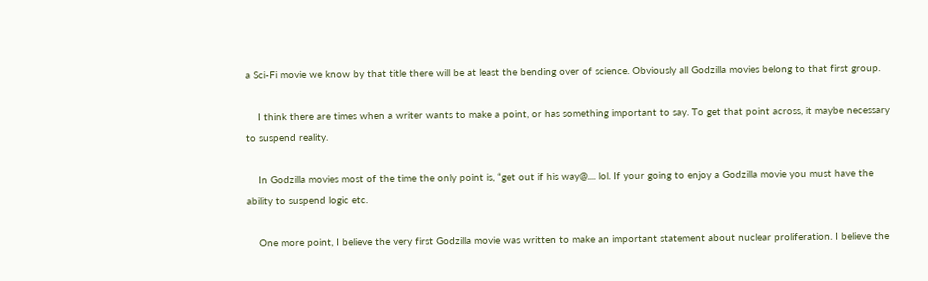a Sci-Fi movie we know by that title there will be at least the bending over of science. Obviously all Godzilla movies belong to that first group.

    I think there are times when a writer wants to make a point, or has something important to say. To get that point across, it maybe necessary to suspend reality.

    In Godzilla movies most of the time the only point is, “get out if his way@.... lol. If your going to enjoy a Godzilla movie you must have the ability to suspend logic etc.

    One more point, I believe the very first Godzilla movie was written to make an important statement about nuclear proliferation. I believe the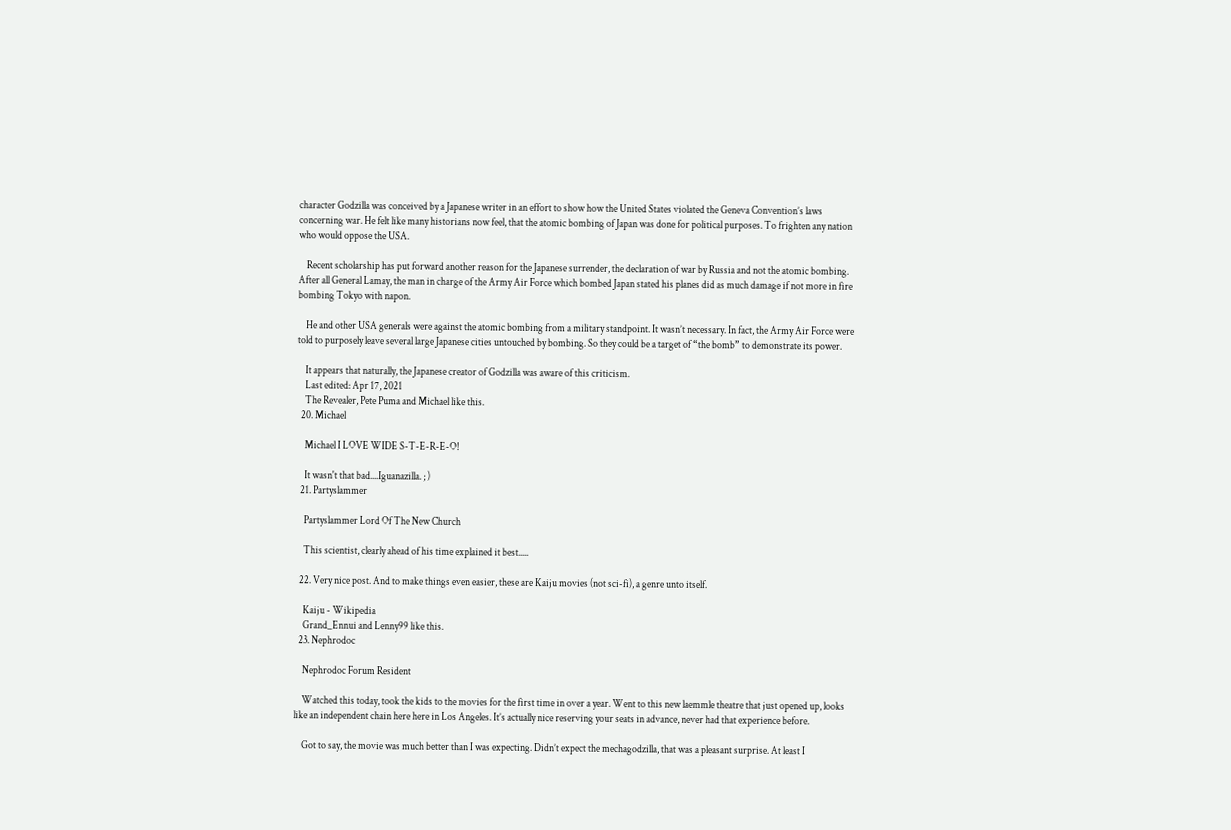character Godzilla was conceived by a Japanese writer in an effort to show how the United States violated the Geneva Convention’s laws concerning war. He felt like many historians now feel, that the atomic bombing of Japan was done for political purposes. To frighten any nation who would oppose the USA.

    Recent scholarship has put forward another reason for the Japanese surrender, the declaration of war by Russia and not the atomic bombing. After all General Lamay, the man in charge of the Army Air Force which bombed Japan stated his planes did as much damage if not more in fire bombing Tokyo with napon.

    He and other USA generals were against the atomic bombing from a military standpoint. It wasn’t necessary. In fact, the Army Air Force were told to purposely leave several large Japanese cities untouched by bombing. So they could be a target of “the bomb” to demonstrate its power.

    It appears that naturally, the Japanese creator of Godzilla was aware of this criticism.
    Last edited: Apr 17, 2021
    The Revealer, Pete Puma and Michael like this.
  20. Michael

    Michael I LOVE WIDE S-T-E-R-E-O!

    It wasn't that bad....Iguanazilla. ; )
  21. Partyslammer

    Partyslammer Lord Of The New Church

    This scientist, clearly ahead of his time explained it best.....

  22. Very nice post. And to make things even easier, these are Kaiju movies (not sci-fi), a genre unto itself.

    Kaiju - Wikipedia
    Grand_Ennui and Lenny99 like this.
  23. Nephrodoc

    Nephrodoc Forum Resident

    Watched this today, took the kids to the movies for the first time in over a year. Went to this new laemmle theatre that just opened up, looks like an independent chain here here in Los Angeles. It’s actually nice reserving your seats in advance, never had that experience before.

    Got to say, the movie was much better than I was expecting. Didn’t expect the mechagodzilla, that was a pleasant surprise. At least I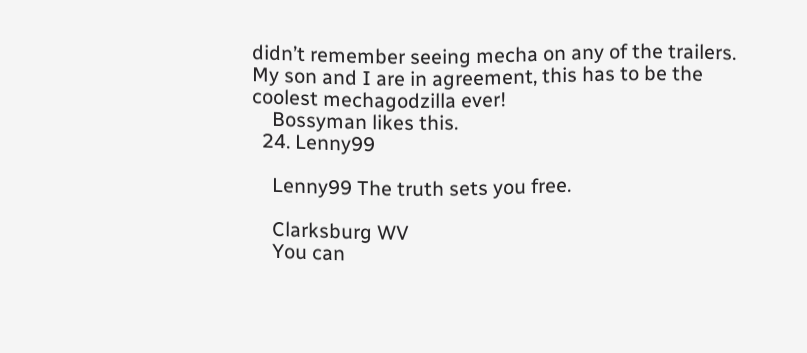didn’t remember seeing mecha on any of the trailers. My son and I are in agreement, this has to be the coolest mechagodzilla ever!
    Bossyman likes this.
  24. Lenny99

    Lenny99 The truth sets you free.

    Clarksburg WV
    You can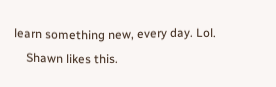learn something new, every day. Lol.
    Shawn likes this.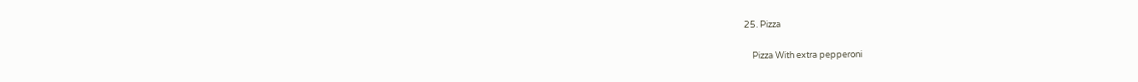25. Pizza

    Pizza With extra pepperoni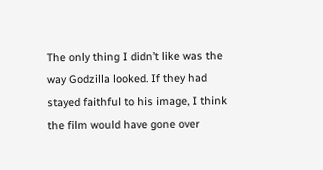The only thing I didn’t like was the way Godzilla looked. If they had stayed faithful to his image, I think the film would have gone over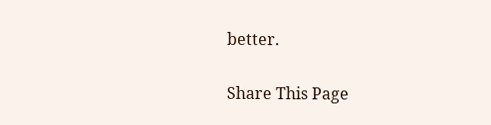better.

Share This Page